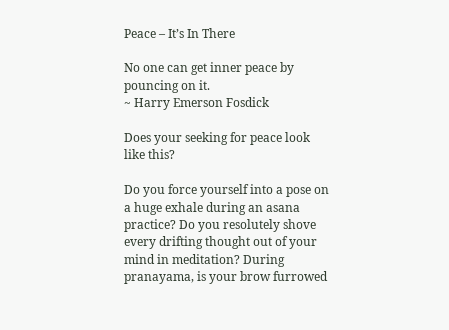Peace – It’s In There

No one can get inner peace by pouncing on it.
~ Harry Emerson Fosdick

Does your seeking for peace look like this?

Do you force yourself into a pose on a huge exhale during an asana practice? Do you resolutely shove every drifting thought out of your mind in meditation? During pranayama, is your brow furrowed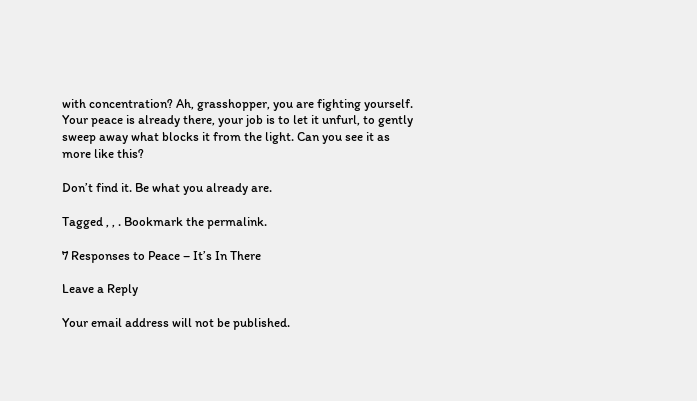with concentration? Ah, grasshopper, you are fighting yourself. Your peace is already there, your job is to let it unfurl, to gently sweep away what blocks it from the light. Can you see it as more like this?

Don’t find it. Be what you already are.

Tagged , , . Bookmark the permalink.

7 Responses to Peace – It’s In There

Leave a Reply

Your email address will not be published.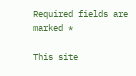Required fields are marked *

This site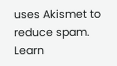uses Akismet to reduce spam. Learn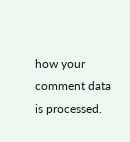how your comment data is processed.